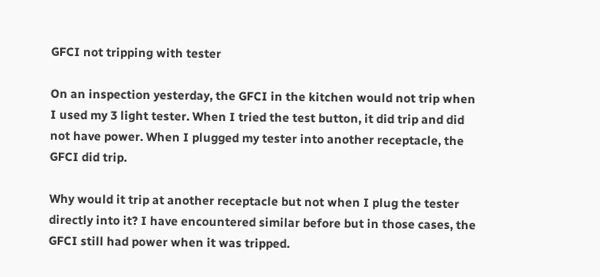GFCI not tripping with tester

On an inspection yesterday, the GFCI in the kitchen would not trip when I used my 3 light tester. When I tried the test button, it did trip and did not have power. When I plugged my tester into another receptacle, the GFCI did trip.

Why would it trip at another receptacle but not when I plug the tester directly into it? I have encountered similar before but in those cases, the GFCI still had power when it was tripped.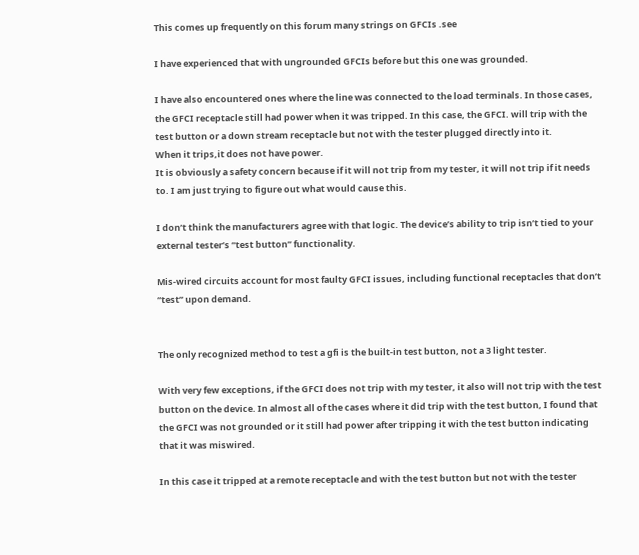This comes up frequently on this forum many strings on GFCIs .see

I have experienced that with ungrounded GFCIs before but this one was grounded.

I have also encountered ones where the line was connected to the load terminals. In those cases, the GFCI receptacle still had power when it was tripped. In this case, the GFCI. will trip with the test button or a down stream receptacle but not with the tester plugged directly into it.
When it trips,it does not have power.
It is obviously a safety concern because if it will not trip from my tester, it will not trip if it needs to. I am just trying to figure out what would cause this.

I don’t think the manufacturers agree with that logic. The device’s ability to trip isn’t tied to your external tester’s “test button” functionality.

Mis-wired circuits account for most faulty GFCI issues, including functional receptacles that don’t “test” upon demand.


The only recognized method to test a gfi is the built-in test button, not a 3 light tester.

With very few exceptions, if the GFCI does not trip with my tester, it also will not trip with the test button on the device. In almost all of the cases where it did trip with the test button, I found that the GFCI was not grounded or it still had power after tripping it with the test button indicating that it was miswired.

In this case it tripped at a remote receptacle and with the test button but not with the tester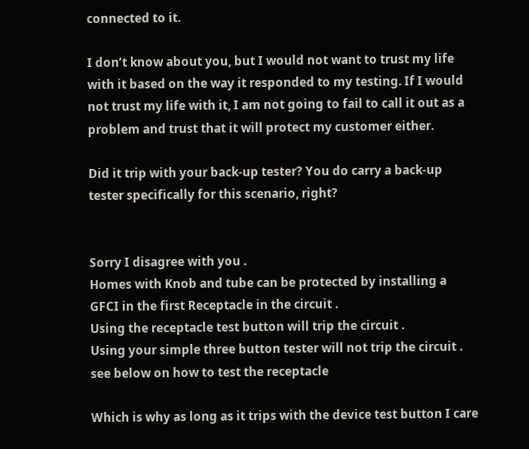connected to it.

I don’t know about you, but I would not want to trust my life with it based on the way it responded to my testing. If I would not trust my life with it, I am not going to fail to call it out as a problem and trust that it will protect my customer either.

Did it trip with your back-up tester? You do carry a back-up tester specifically for this scenario, right?


Sorry I disagree with you .
Homes with Knob and tube can be protected by installing a GFCI in the first Receptacle in the circuit .
Using the receptacle test button will trip the circuit .
Using your simple three button tester will not trip the circuit .
see below on how to test the receptacle

Which is why as long as it trips with the device test button I care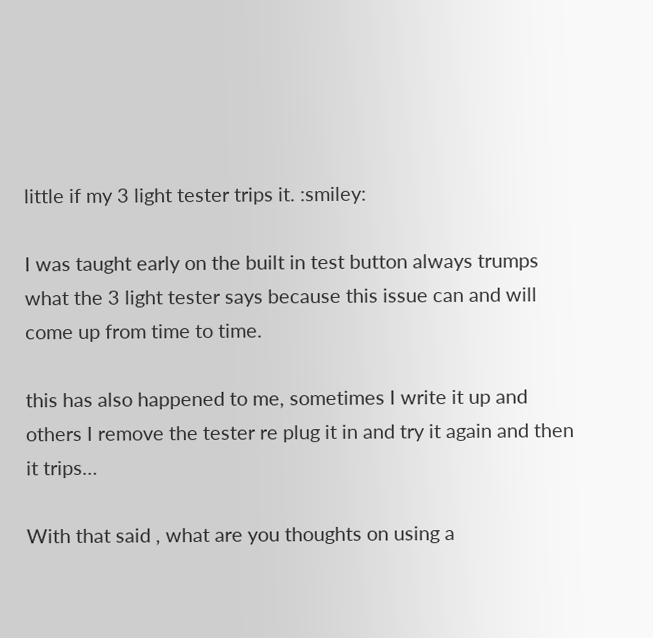little if my 3 light tester trips it. :smiley:

I was taught early on the built in test button always trumps what the 3 light tester says because this issue can and will come up from time to time.

this has also happened to me, sometimes I write it up and others I remove the tester re plug it in and try it again and then it trips…

With that said , what are you thoughts on using a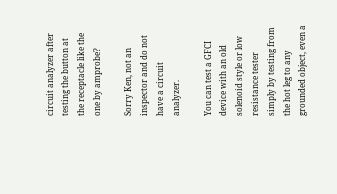circuit analyzer after testing the button at the receptacle like the one by amprobe?

Sorry Ken, not an inspector and do not have a circuit analyzer.

You can test a GFCI device with an old solenoid style or low resistance tester simply by testing from the hot leg to any grounded object, even a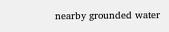nearby grounded water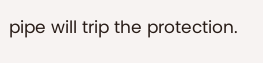pipe will trip the protection.